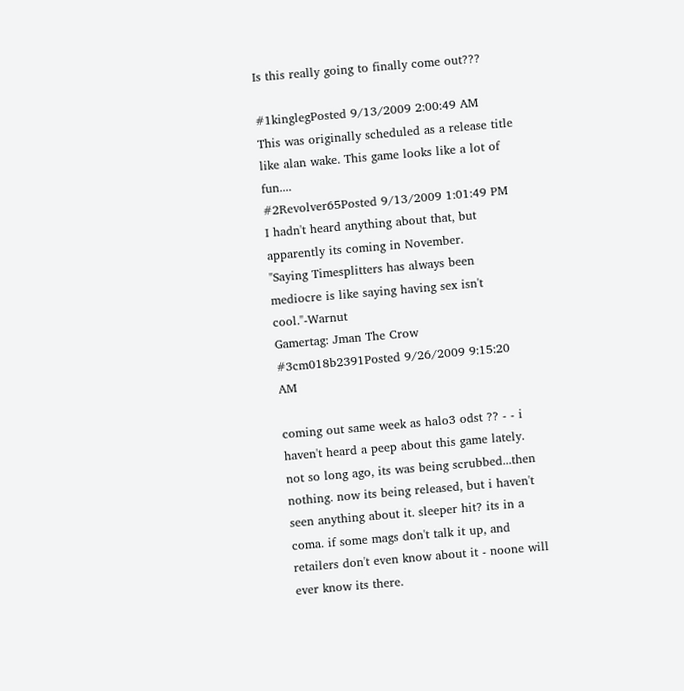Is this really going to finally come out???

#1kinglegPosted 9/13/2009 2:00:49 AM
This was originally scheduled as a release title like alan wake. This game looks like a lot of fun....
#2Revolver65Posted 9/13/2009 1:01:49 PM
I hadn't heard anything about that, but apparently its coming in November.
"Saying Timesplitters has always been mediocre is like saying having sex isn't cool."-Warnut
Gamertag: Jman The Crow
#3cm018b2391Posted 9/26/2009 9:15:20 AM

coming out same week as halo3 odst ?? - - i haven't heard a peep about this game lately. not so long ago, its was being scrubbed...then nothing. now its being released, but i haven't seen anything about it. sleeper hit? its in a coma. if some mags don't talk it up, and retailers don't even know about it - noone will ever know its there.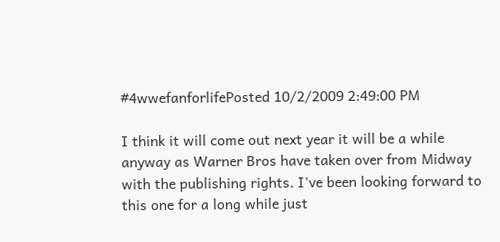#4wwefanforlifePosted 10/2/2009 2:49:00 PM

I think it will come out next year it will be a while anyway as Warner Bros have taken over from Midway with the publishing rights. I've been looking forward to this one for a long while just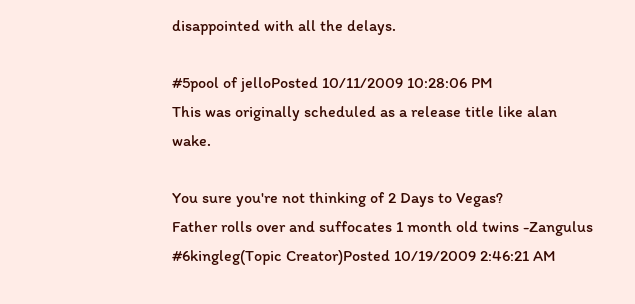disappointed with all the delays.

#5pool of jelloPosted 10/11/2009 10:28:06 PM
This was originally scheduled as a release title like alan wake.

You sure you're not thinking of 2 Days to Vegas?
Father rolls over and suffocates 1 month old twins -Zangulus
#6kingleg(Topic Creator)Posted 10/19/2009 2:46:21 AM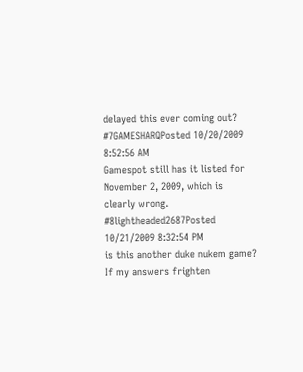delayed this ever coming out?
#7GAMESHARQPosted 10/20/2009 8:52:56 AM
Gamespot still has it listed for November 2, 2009, which is clearly wrong.
#8lightheaded2687Posted 10/21/2009 8:32:54 PM
is this another duke nukem game?
If my answers frighten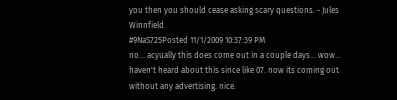you then you should cease asking scary questions. - Jules Winnfield
#9NaS725Posted 11/1/2009 10:37:39 PM
no... acyually this does come out in a couple days... wow... haven't heard about this since like 07. now its coming out without any advertising. nice.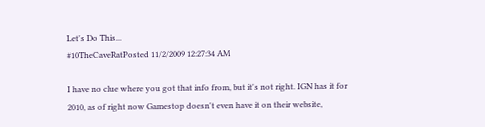Let's Do This...
#10TheCaveRatPosted 11/2/2009 12:27:34 AM

I have no clue where you got that info from, but it's not right. IGN has it for 2010, as of right now Gamestop doesn't even have it on their website,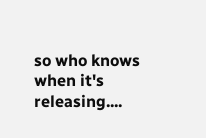so who knows when it's releasing....